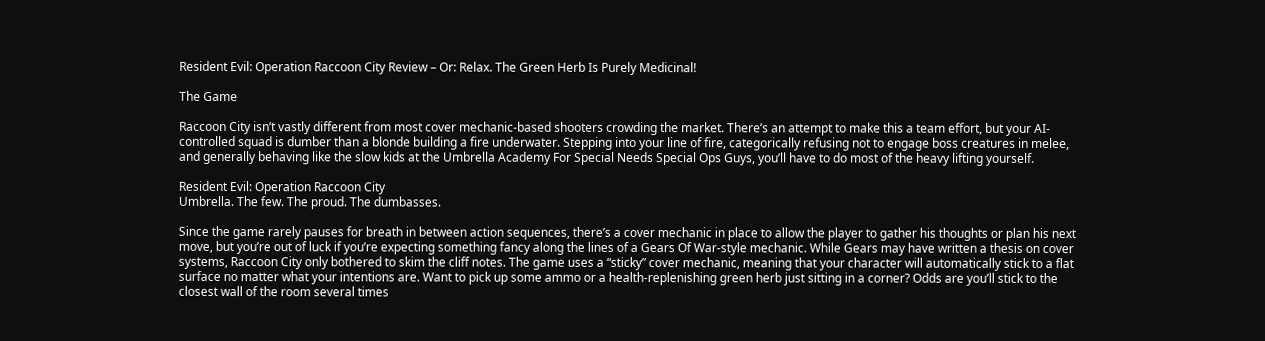Resident Evil: Operation Raccoon City Review – Or: Relax. The Green Herb Is Purely Medicinal!

The Game

Raccoon City isn’t vastly different from most cover mechanic-based shooters crowding the market. There’s an attempt to make this a team effort, but your AI-controlled squad is dumber than a blonde building a fire underwater. Stepping into your line of fire, categorically refusing not to engage boss creatures in melee, and generally behaving like the slow kids at the Umbrella Academy For Special Needs Special Ops Guys, you’ll have to do most of the heavy lifting yourself.

Resident Evil: Operation Raccoon City
Umbrella. The few. The proud. The dumbasses.

Since the game rarely pauses for breath in between action sequences, there’s a cover mechanic in place to allow the player to gather his thoughts or plan his next move, but you’re out of luck if you’re expecting something fancy along the lines of a Gears Of War-style mechanic. While Gears may have written a thesis on cover systems, Raccoon City only bothered to skim the cliff notes. The game uses a “sticky” cover mechanic, meaning that your character will automatically stick to a flat surface no matter what your intentions are. Want to pick up some ammo or a health-replenishing green herb just sitting in a corner? Odds are you’ll stick to the closest wall of the room several times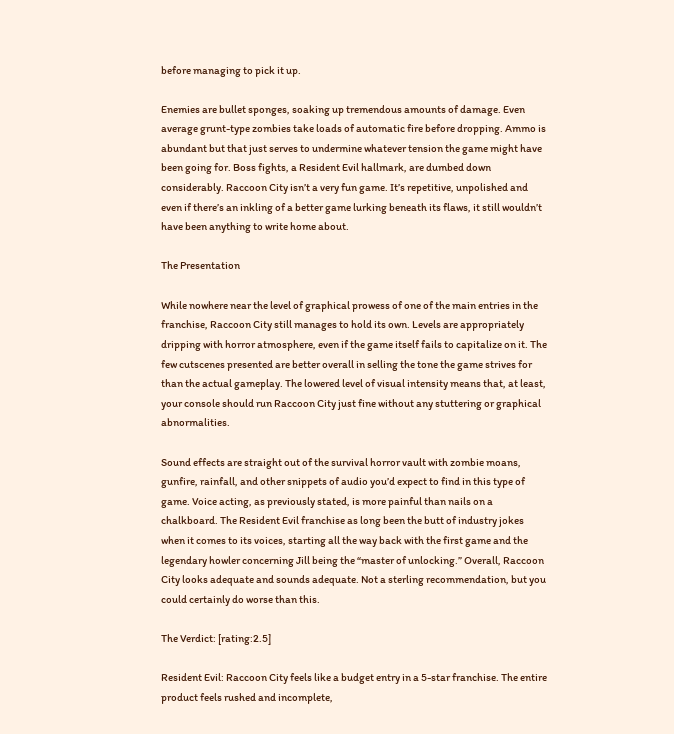before managing to pick it up.

Enemies are bullet sponges, soaking up tremendous amounts of damage. Even average grunt-type zombies take loads of automatic fire before dropping. Ammo is abundant but that just serves to undermine whatever tension the game might have been going for. Boss fights, a Resident Evil hallmark, are dumbed down considerably. Raccoon City isn’t a very fun game. It’s repetitive, unpolished and even if there’s an inkling of a better game lurking beneath its flaws, it still wouldn’t have been anything to write home about.

The Presentation

While nowhere near the level of graphical prowess of one of the main entries in the franchise, Raccoon City still manages to hold its own. Levels are appropriately dripping with horror atmosphere, even if the game itself fails to capitalize on it. The few cutscenes presented are better overall in selling the tone the game strives for than the actual gameplay. The lowered level of visual intensity means that, at least, your console should run Raccoon City just fine without any stuttering or graphical abnormalities.

Sound effects are straight out of the survival horror vault with zombie moans, gunfire, rainfall, and other snippets of audio you’d expect to find in this type of game. Voice acting, as previously stated, is more painful than nails on a chalkboard. The Resident Evil franchise as long been the butt of industry jokes when it comes to its voices, starting all the way back with the first game and the legendary howler concerning Jill being the “master of unlocking.” Overall, Raccoon City looks adequate and sounds adequate. Not a sterling recommendation, but you could certainly do worse than this.

The Verdict: [rating:2.5]

Resident Evil: Raccoon City feels like a budget entry in a 5-star franchise. The entire product feels rushed and incomplete,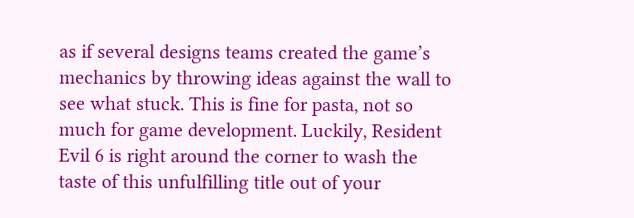as if several designs teams created the game’s mechanics by throwing ideas against the wall to see what stuck. This is fine for pasta, not so much for game development. Luckily, Resident Evil 6 is right around the corner to wash the taste of this unfulfilling title out of your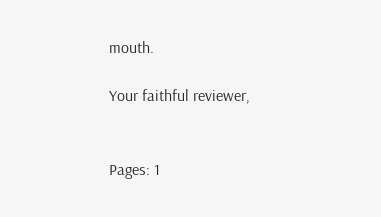mouth.

Your faithful reviewer,


Pages: 1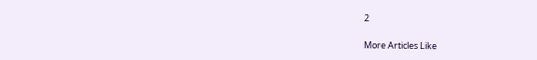2

More Articles Like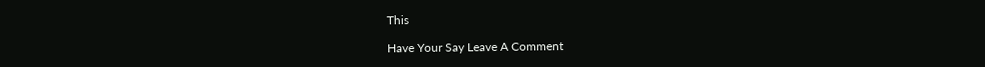This

Have Your Say Leave A Comment